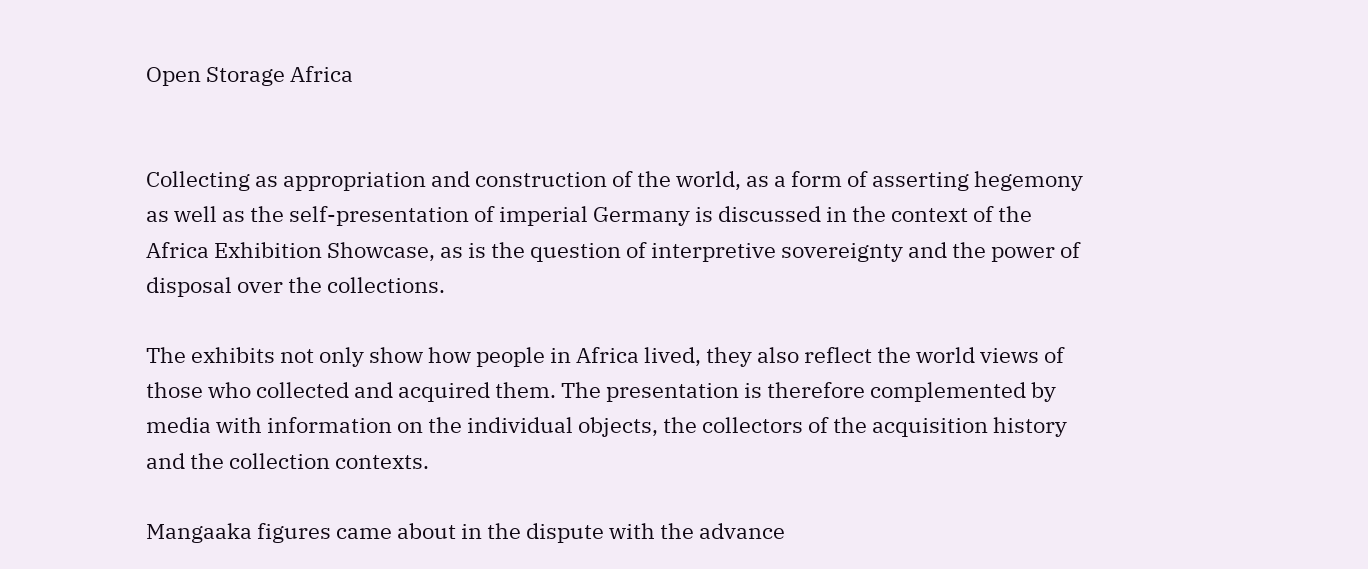Open Storage Africa


Collecting as appropriation and construction of the world, as a form of asserting hegemony as well as the self-presentation of imperial Germany is discussed in the context of the Africa Exhibition Showcase, as is the question of interpretive sovereignty and the power of disposal over the collections.

The exhibits not only show how people in Africa lived, they also reflect the world views of those who collected and acquired them. The presentation is therefore complemented by media with information on the individual objects, the collectors of the acquisition history and the collection contexts.

Mangaaka figures came about in the dispute with the advance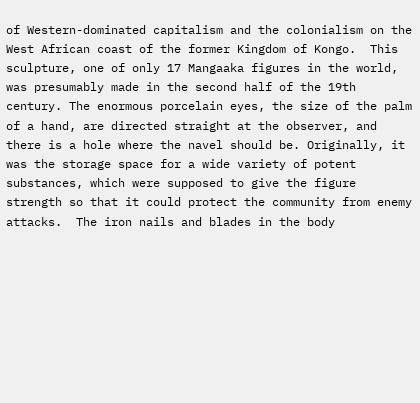of Western-dominated capitalism and the colonialism on the West African coast of the former Kingdom of Kongo.  This sculpture, one of only 17 Mangaaka figures in the world, was presumably made in the second half of the 19th century. The enormous porcelain eyes, the size of the palm of a hand, are directed straight at the observer, and there is a hole where the navel should be. Originally, it was the storage space for a wide variety of potent substances, which were supposed to give the figure strength so that it could protect the community from enemy attacks.  The iron nails and blades in the body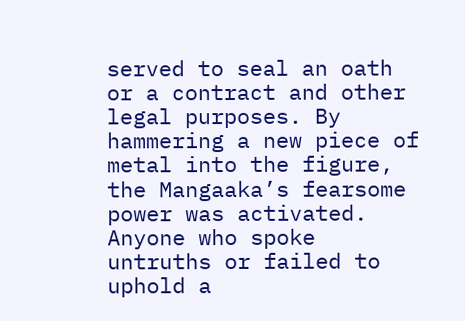served to seal an oath or a contract and other legal purposes. By hammering a new piece of metal into the figure, the Mangaaka’s fearsome power was activated. Anyone who spoke untruths or failed to uphold a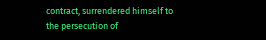contract, surrendered himself to the persecution of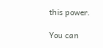this power.

You can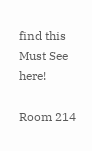find this Must See here!

Room 214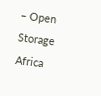– Open Storage Africa